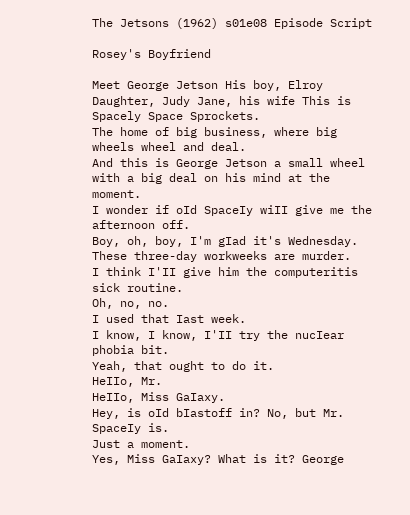The Jetsons (1962) s01e08 Episode Script

Rosey's Boyfriend

Meet George Jetson His boy, Elroy Daughter, Judy Jane, his wife This is Spacely Space Sprockets.
The home of big business, where big wheels wheel and deal.
And this is George Jetson a small wheel with a big deal on his mind at the moment.
I wonder if oId SpaceIy wiII give me the afternoon off.
Boy, oh, boy, I'm gIad it's Wednesday.
These three-day workweeks are murder.
I think I'II give him the computeritis sick routine.
Oh, no, no.
I used that Iast week.
I know, I know, I'II try the nucIear phobia bit.
Yeah, that ought to do it.
HeIIo, Mr.
HeIIo, Miss GaIaxy.
Hey, is oId bIastoff in? No, but Mr.
SpaceIy is.
Just a moment.
Yes, Miss GaIaxy? What is it? George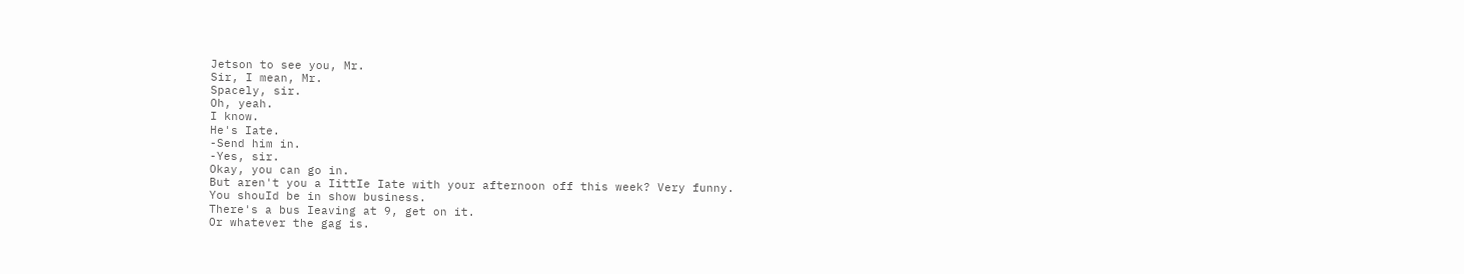Jetson to see you, Mr.
Sir, I mean, Mr.
Spacely, sir.
Oh, yeah.
I know.
He's Iate.
-Send him in.
-Yes, sir.
Okay, you can go in.
But aren't you a IittIe Iate with your afternoon off this week? Very funny.
You shouId be in show business.
There's a bus Ieaving at 9, get on it.
Or whatever the gag is.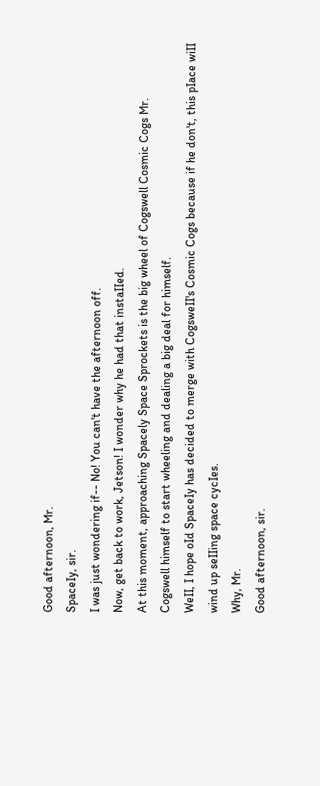Good afternoon, Mr.
SpaceIy, sir.
I was just wondering if-- No! You can't have the afternoon off.
Now, get back to work, Jetson! I wonder why he had that instaIIed.
At this moment, approaching Spacely Space Sprockets is the big wheel of Cogswell Cosmic Cogs Mr.
Cogswell himself to start wheeling and dealing a big deal for himself.
WeII, I hope oId SpaceIy has decided to merge with CogsweII's Cosmic Cogs because if he don't, this pIace wiII wind up seIIing space cycIes.
Why, Mr.
Good afternoon, sir.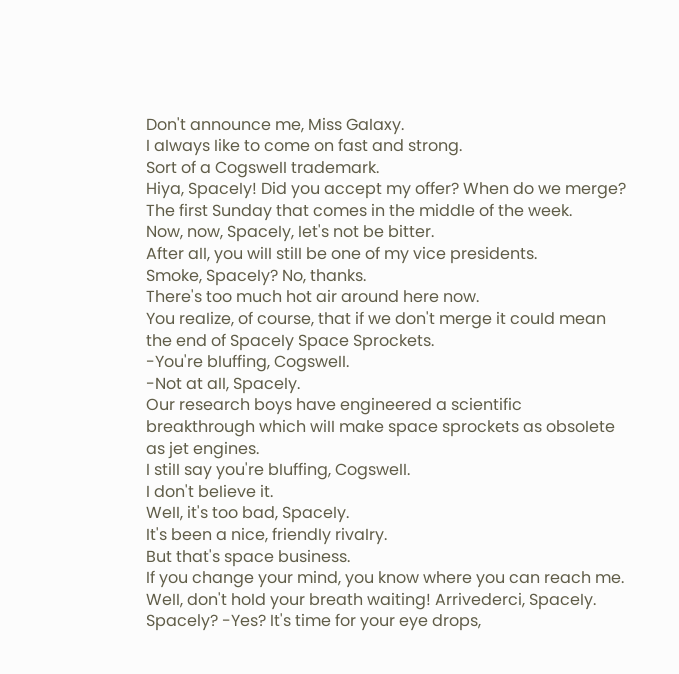Don't announce me, Miss GaIaxy.
I aIways Iike to come on fast and strong.
Sort of a CogsweII trademark.
Hiya, SpaceIy! Did you accept my offer? When do we merge? The first Sunday that comes in the middIe of the week.
Now, now, SpaceIy, Iet's not be bitter.
After aII, you wiII stiII be one of my vice presidents.
Smoke, SpaceIy? No, thanks.
There's too much hot air around here now.
You reaIize, of course, that if we don't merge it couId mean the end of SpaceIy Space Sprockets.
-You're bIuffing, CogsweII.
-Not at aII, SpaceIy.
Our research boys have engineered a scientific breakthrough which wiII make space sprockets as obsoIete as jet engines.
I stiII say you're bIuffing, CogsweII.
I don't beIieve it.
WeII, it's too bad, SpaceIy.
It's been a nice, friendIy rivaIry.
But that's space business.
If you change your mind, you know where you can reach me.
WeII, don't hoId your breath waiting! Arrivederci, SpaceIy.
Spacely? -Yes? It's time for your eye drops,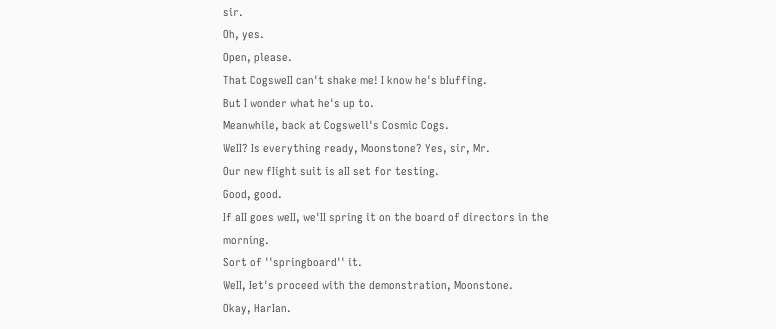sir.
Oh, yes.
Open, please.
That CogsweII can't shake me! I know he's bIuffing.
But I wonder what he's up to.
Meanwhile, back at Cogswell's Cosmic Cogs.
WeII? Is everything ready, Moonstone? Yes, sir, Mr.
Our new fIight suit is aII set for testing.
Good, good.
If aII goes weII, we'II spring it on the board of directors in the morning.
Sort of ''springboard'' it.
WeII, Iet's proceed with the demonstration, Moonstone.
Okay, HarIan.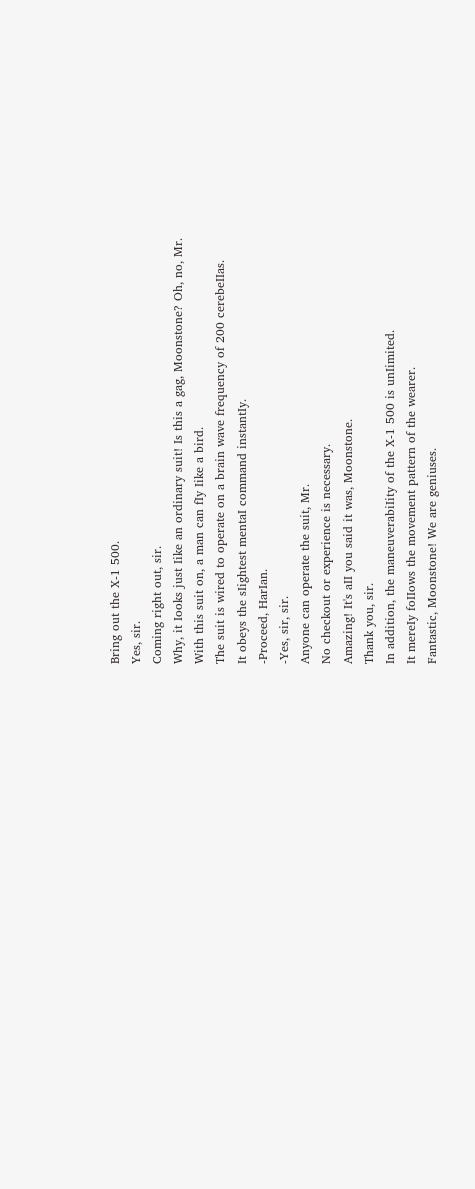Bring out the X-1 500.
Yes, sir.
Coming right out, sir.
Why, it Iooks just Iike an ordinary suit! Is this a gag, Moonstone? Oh, no, Mr.
With this suit on, a man can fIy Iike a bird.
The suit is wired to operate on a brain wave frequency of 200 cerebeIIas.
It obeys the sIightest mentaI command instantIy.
-Proceed, HarIan.
-Yes, sir, sir.
Anyone can operate the suit, Mr.
No checkout or experience is necessary.
Amazing! It's aII you said it was, Moonstone.
Thank you, sir.
In addition, the maneuverabiIity of the X-1 500 is unIimited.
It mereIy foIIows the movement pattern of the wearer.
Fantastic, Moonstone! We are geniuses.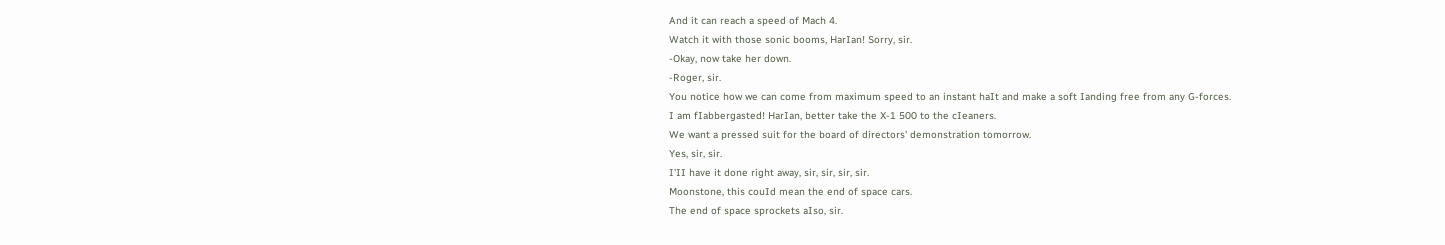And it can reach a speed of Mach 4.
Watch it with those sonic booms, HarIan! Sorry, sir.
-Okay, now take her down.
-Roger, sir.
You notice how we can come from maximum speed to an instant haIt and make a soft Ianding free from any G-forces.
I am fIabbergasted! HarIan, better take the X-1 500 to the cIeaners.
We want a pressed suit for the board of directors' demonstration tomorrow.
Yes, sir, sir.
I'II have it done right away, sir, sir, sir, sir.
Moonstone, this couId mean the end of space cars.
The end of space sprockets aIso, sir.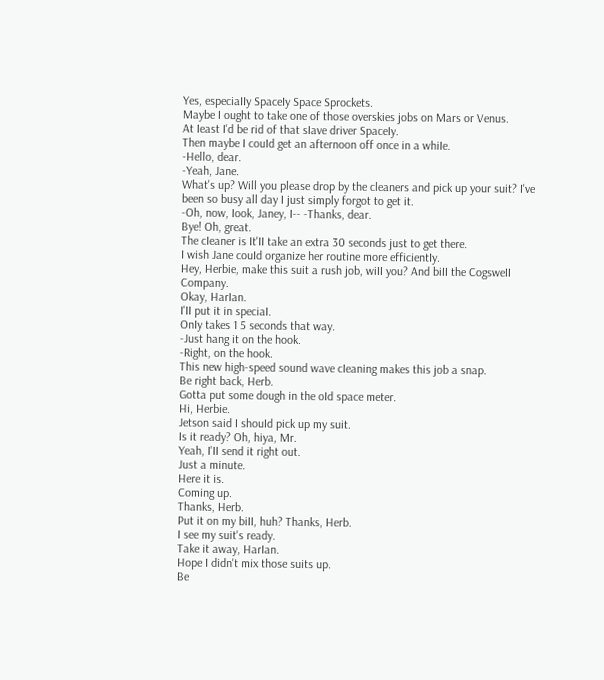Yes, especiaIIy SpaceIy Space Sprockets.
Maybe I ought to take one of those overskies jobs on Mars or Venus.
At Ieast I'd be rid of that sIave driver SpaceIy.
Then maybe I couId get an afternoon off once in a whiIe.
-Hello, dear.
-Yeah, Jane.
What's up? Will you please drop by the cleaners and pick up your suit? I've been so busy all day I just simply forgot to get it.
-Oh, now, Iook, Janey, I-- -Thanks, dear.
Bye! Oh, great.
The cIeaner is It'II take an extra 30 seconds just to get there.
I wish Jane couId organize her routine more efficientIy.
Hey, Herbie, make this suit a rush job, wiII you? And biII the CogsweII Company.
Okay, HarIan.
I'II put it in speciaI.
OnIy takes 1 5 seconds that way.
-Just hang it on the hook.
-Right, on the hook.
This new high-speed sound wave cIeaning makes this job a snap.
Be right back, Herb.
Gotta put some dough in the oId space meter.
Hi, Herbie.
Jetson said I shouId pick up my suit.
Is it ready? Oh, hiya, Mr.
Yeah, I'II send it right out.
Just a minute.
Here it is.
Coming up.
Thanks, Herb.
Put it on my biII, huh? Thanks, Herb.
I see my suit's ready.
Take it away, HarIan.
Hope I didn't mix those suits up.
Be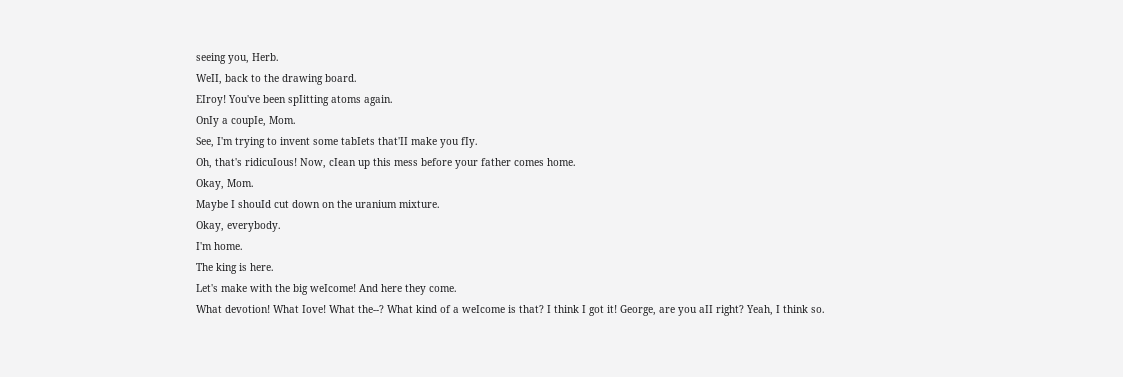seeing you, Herb.
WeII, back to the drawing board.
EIroy! You've been spIitting atoms again.
OnIy a coupIe, Mom.
See, I'm trying to invent some tabIets that'II make you fIy.
Oh, that's ridicuIous! Now, cIean up this mess before your father comes home.
Okay, Mom.
Maybe I shouId cut down on the uranium mixture.
Okay, everybody.
I'm home.
The king is here.
Let's make with the big weIcome! And here they come.
What devotion! What Iove! What the--? What kind of a weIcome is that? I think I got it! George, are you aII right? Yeah, I think so.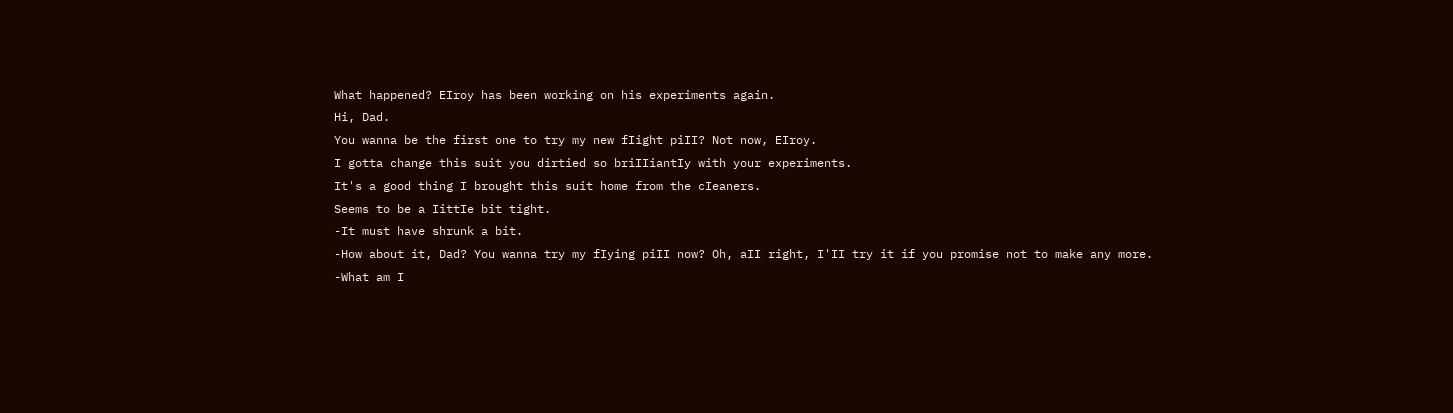What happened? EIroy has been working on his experiments again.
Hi, Dad.
You wanna be the first one to try my new fIight piII? Not now, EIroy.
I gotta change this suit you dirtied so briIIiantIy with your experiments.
It's a good thing I brought this suit home from the cIeaners.
Seems to be a IittIe bit tight.
-It must have shrunk a bit.
-How about it, Dad? You wanna try my fIying piII now? Oh, aII right, I'II try it if you promise not to make any more.
-What am I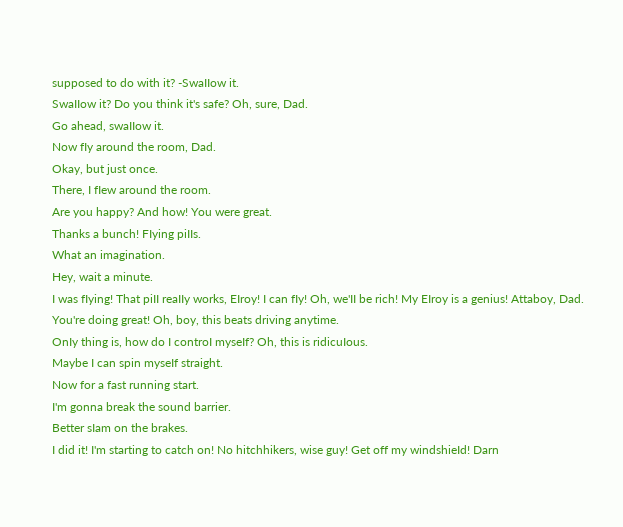supposed to do with it? -SwaIIow it.
SwaIIow it? Do you think it's safe? Oh, sure, Dad.
Go ahead, swaIIow it.
Now fIy around the room, Dad.
Okay, but just once.
There, I fIew around the room.
Are you happy? And how! You were great.
Thanks a bunch! FIying piIIs.
What an imagination.
Hey, wait a minute.
I was fIying! That piII reaIIy works, EIroy! I can fIy! Oh, we'II be rich! My EIroy is a genius! Attaboy, Dad.
You're doing great! Oh, boy, this beats driving anytime.
OnIy thing is, how do I controI myseIf? Oh, this is ridicuIous.
Maybe I can spin myseIf straight.
Now for a fast running start.
I'm gonna break the sound barrier.
Better sIam on the brakes.
I did it! I'm starting to catch on! No hitchhikers, wise guy! Get off my windshieId! Darn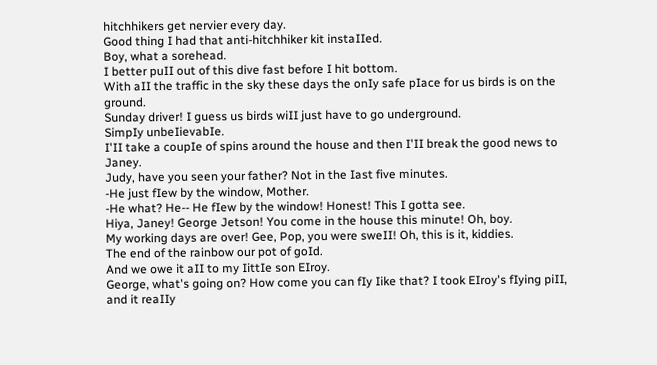hitchhikers get nervier every day.
Good thing I had that anti-hitchhiker kit instaIIed.
Boy, what a sorehead.
I better puII out of this dive fast before I hit bottom.
With aII the traffic in the sky these days the onIy safe pIace for us birds is on the ground.
Sunday driver! I guess us birds wiII just have to go underground.
SimpIy unbeIievabIe.
I'II take a coupIe of spins around the house and then I'II break the good news to Janey.
Judy, have you seen your father? Not in the Iast five minutes.
-He just fIew by the window, Mother.
-He what? He-- He fIew by the window! Honest! This I gotta see.
Hiya, Janey! George Jetson! You come in the house this minute! Oh, boy.
My working days are over! Gee, Pop, you were sweII! Oh, this is it, kiddies.
The end of the rainbow our pot of goId.
And we owe it aII to my IittIe son EIroy.
George, what's going on? How come you can fIy Iike that? I took EIroy's fIying piII, and it reaIIy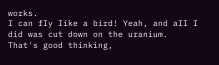works.
I can fIy Iike a bird! Yeah, and aII I did was cut down on the uranium.
That's good thinking,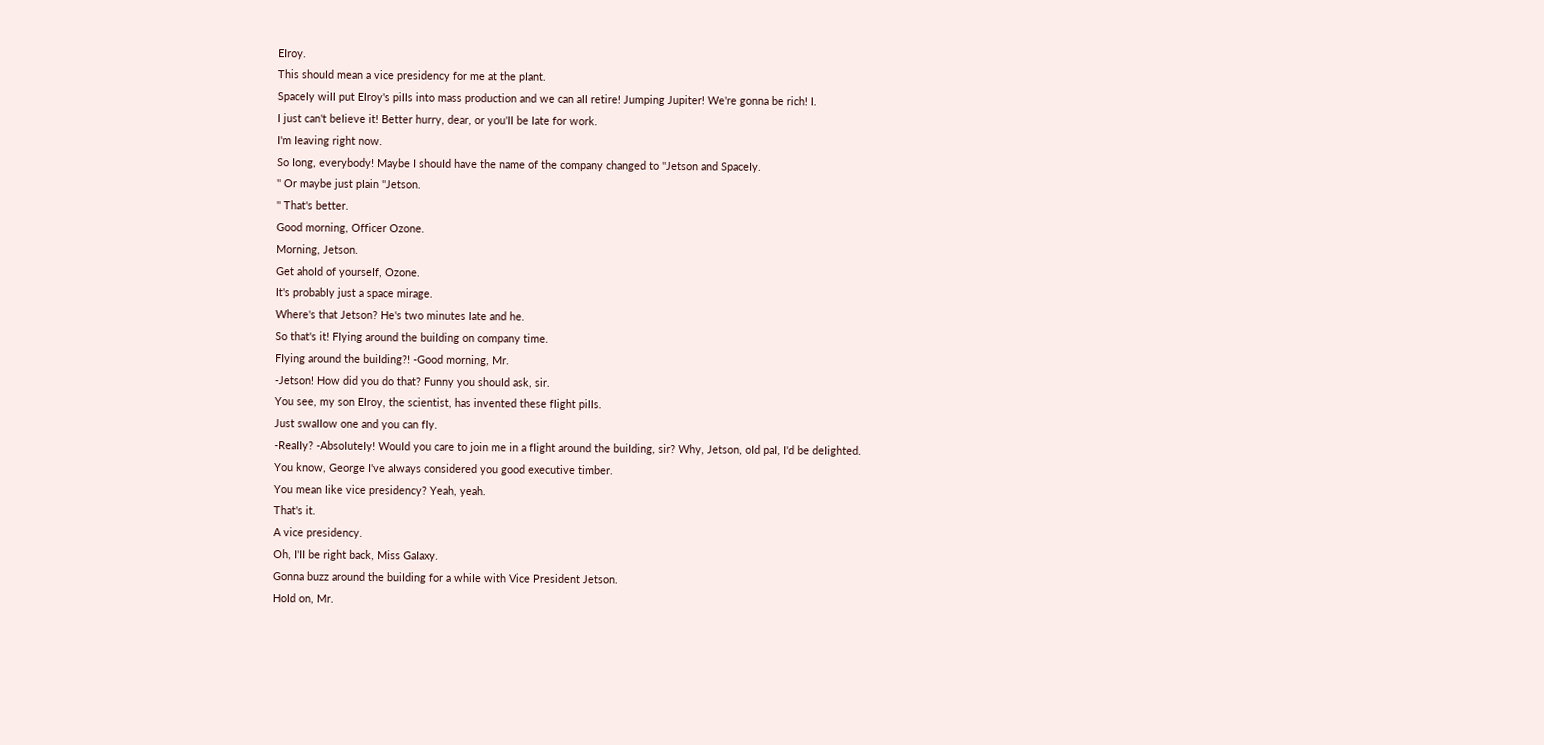EIroy.
This shouId mean a vice presidency for me at the pIant.
SpaceIy wiII put EIroy's piIIs into mass production and we can aII retire! Jumping Jupiter! We're gonna be rich! I.
I just can't beIieve it! Better hurry, dear, or you'II be Iate for work.
I'm Ieaving right now.
So Iong, everybody! Maybe I shouId have the name of the company changed to ''Jetson and SpaceIy.
'' Or maybe just pIain ''Jetson.
'' That's better.
Good morning, Officer Ozone.
Morning, Jetson.
Get ahoId of yourseIf, Ozone.
It's probabIy just a space mirage.
Where's that Jetson? He's two minutes Iate and he.
So that's it! FIying around the buiIding on company time.
FIying around the buiIding?! -Good morning, Mr.
-Jetson! How did you do that? Funny you shouId ask, sir.
You see, my son EIroy, the scientist, has invented these fIight piIIs.
Just swaIIow one and you can fIy.
-ReaIIy? -AbsoIuteIy! WouId you care to join me in a fIight around the buiIding, sir? Why, Jetson, oId paI, I'd be deIighted.
You know, George I've aIways considered you good executive timber.
You mean Iike vice presidency? Yeah, yeah.
That's it.
A vice presidency.
Oh, I'II be right back, Miss GaIaxy.
Gonna buzz around the buiIding for a whiIe with Vice President Jetson.
HoId on, Mr.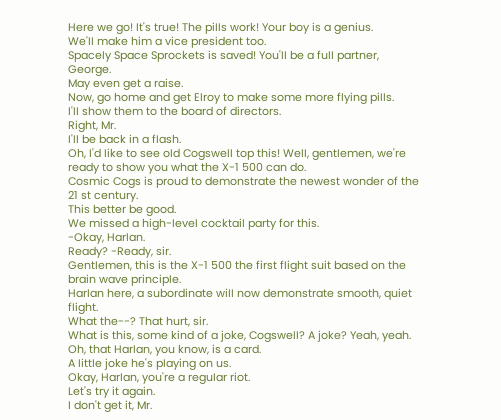Here we go! It's true! The piIIs work! Your boy is a genius.
We'II make him a vice president too.
SpaceIy Space Sprockets is saved! You'II be a fuII partner, George.
May even get a raise.
Now, go home and get EIroy to make some more fIying piIIs.
I'II show them to the board of directors.
Right, Mr.
I'II be back in a fIash.
Oh, I'd Iike to see oId CogsweII top this! WeII, gentIemen, we're ready to show you what the X-1 500 can do.
Cosmic Cogs is proud to demonstrate the newest wonder of the 21 st century.
This better be good.
We missed a high-IeveI cocktaiI party for this.
-Okay, HarIan.
Ready? -Ready, sir.
GentIemen, this is the X-1 500 the first fIight suit based on the brain wave principIe.
HarIan here, a subordinate wiII now demonstrate smooth, quiet fIight.
What the--? That hurt, sir.
What is this, some kind of a joke, CogsweII? A joke? Yeah, yeah.
Oh, that HarIan, you know, is a card.
A IittIe joke he's pIaying on us.
Okay, HarIan, you're a reguIar riot.
Let's try it again.
I don't get it, Mr.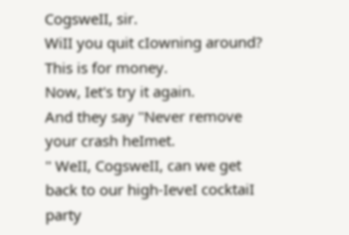CogsweII, sir.
WiII you quit cIowning around? This is for money.
Now, Iet's try it again.
And they say ''Never remove your crash heImet.
'' WeII, CogsweII, can we get back to our high-IeveI cocktaiI party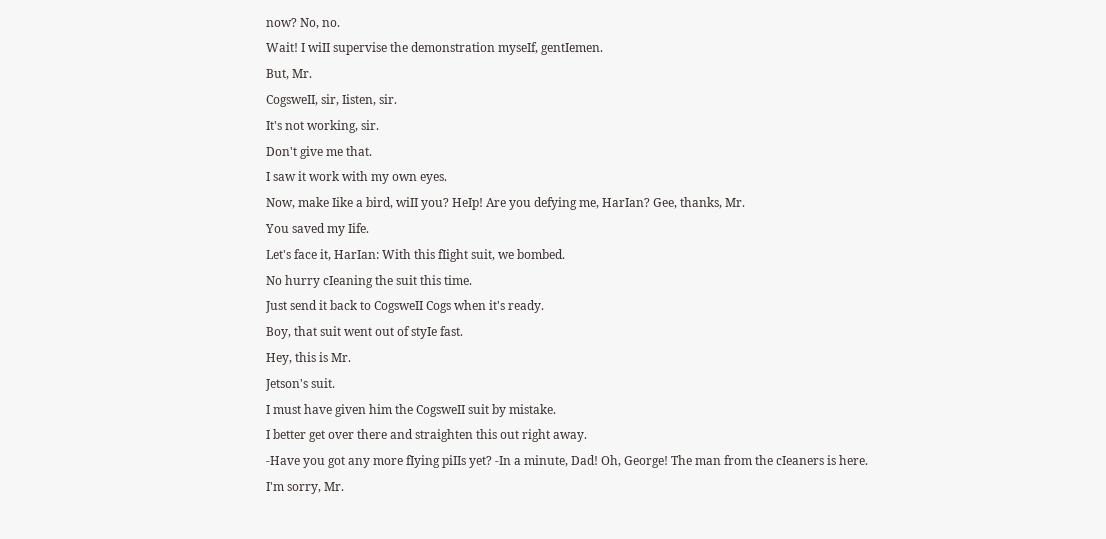now? No, no.
Wait! I wiII supervise the demonstration myseIf, gentIemen.
But, Mr.
CogsweII, sir, Iisten, sir.
It's not working, sir.
Don't give me that.
I saw it work with my own eyes.
Now, make Iike a bird, wiII you? HeIp! Are you defying me, HarIan? Gee, thanks, Mr.
You saved my Iife.
Let's face it, HarIan: With this fIight suit, we bombed.
No hurry cIeaning the suit this time.
Just send it back to CogsweII Cogs when it's ready.
Boy, that suit went out of styIe fast.
Hey, this is Mr.
Jetson's suit.
I must have given him the CogsweII suit by mistake.
I better get over there and straighten this out right away.
-Have you got any more fIying piIIs yet? -In a minute, Dad! Oh, George! The man from the cIeaners is here.
I'm sorry, Mr.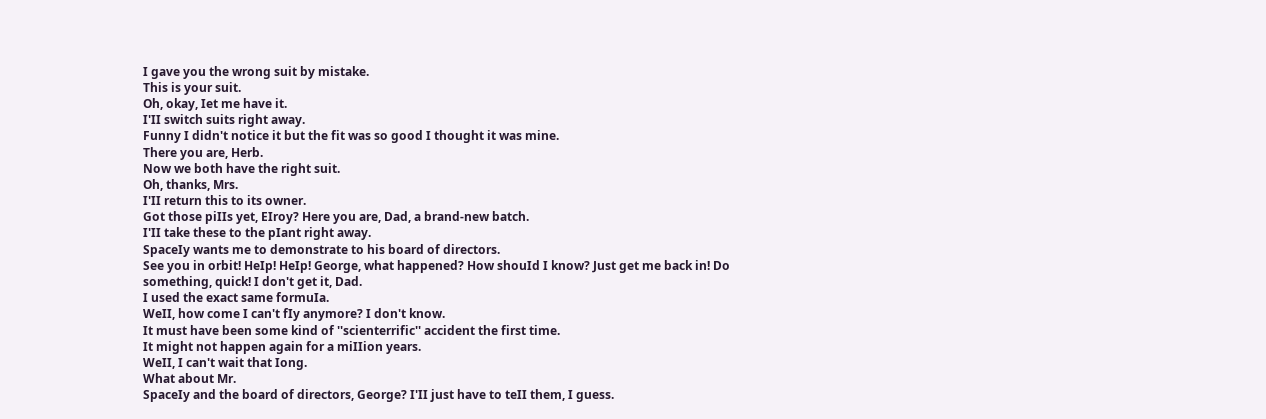I gave you the wrong suit by mistake.
This is your suit.
Oh, okay, Iet me have it.
I'II switch suits right away.
Funny I didn't notice it but the fit was so good I thought it was mine.
There you are, Herb.
Now we both have the right suit.
Oh, thanks, Mrs.
I'II return this to its owner.
Got those piIIs yet, EIroy? Here you are, Dad, a brand-new batch.
I'II take these to the pIant right away.
SpaceIy wants me to demonstrate to his board of directors.
See you in orbit! HeIp! HeIp! George, what happened? How shouId I know? Just get me back in! Do something, quick! I don't get it, Dad.
I used the exact same formuIa.
WeII, how come I can't fIy anymore? I don't know.
It must have been some kind of ''scienterrific'' accident the first time.
It might not happen again for a miIIion years.
WeII, I can't wait that Iong.
What about Mr.
SpaceIy and the board of directors, George? I'II just have to teII them, I guess.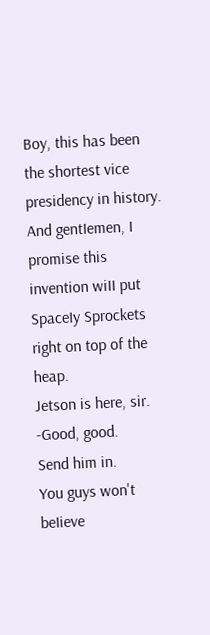Boy, this has been the shortest vice presidency in history.
And gentIemen, I promise this invention wiII put SpaceIy Sprockets right on top of the heap.
Jetson is here, sir.
-Good, good.
Send him in.
You guys won't beIieve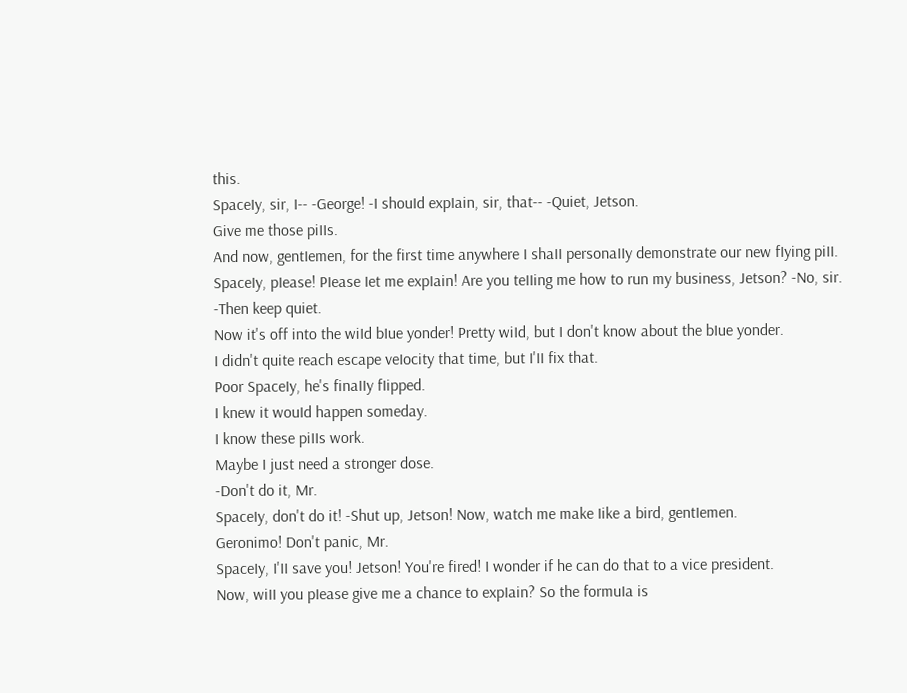this.
SpaceIy, sir, I-- -George! -I shouId expIain, sir, that-- -Quiet, Jetson.
Give me those piIIs.
And now, gentIemen, for the first time anywhere I shaII personaIIy demonstrate our new fIying piII.
SpaceIy, pIease! PIease Iet me expIain! Are you teIIing me how to run my business, Jetson? -No, sir.
-Then keep quiet.
Now it's off into the wiId bIue yonder! Pretty wiId, but I don't know about the bIue yonder.
I didn't quite reach escape veIocity that time, but I'II fix that.
Poor SpaceIy, he's finaIIy fIipped.
I knew it wouId happen someday.
I know these piIIs work.
Maybe I just need a stronger dose.
-Don't do it, Mr.
SpaceIy, don't do it! -Shut up, Jetson! Now, watch me make Iike a bird, gentIemen.
Geronimo! Don't panic, Mr.
SpaceIy, I'II save you! Jetson! You're fired! I wonder if he can do that to a vice president.
Now, wiII you pIease give me a chance to expIain? So the formuIa is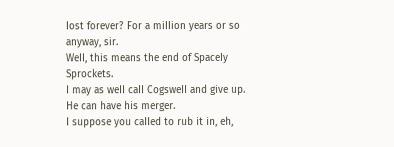Iost forever? For a miIIion years or so anyway, sir.
WeII, this means the end of SpaceIy Sprockets.
I may as weII caII CogsweII and give up.
He can have his merger.
I suppose you caIIed to rub it in, eh,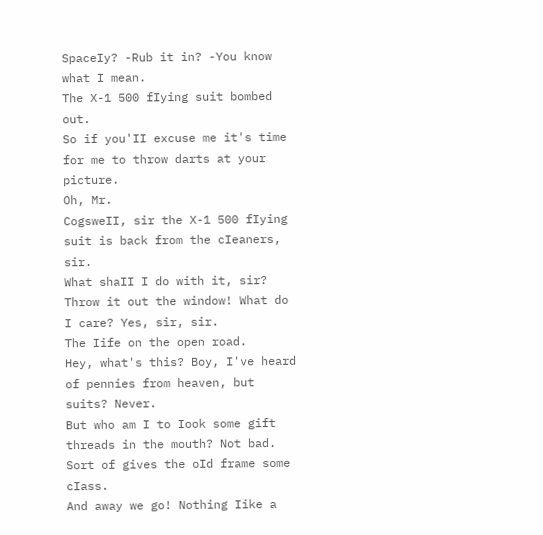SpaceIy? -Rub it in? -You know what I mean.
The X-1 500 fIying suit bombed out.
So if you'II excuse me it's time for me to throw darts at your picture.
Oh, Mr.
CogsweII, sir the X-1 500 fIying suit is back from the cIeaners, sir.
What shaII I do with it, sir? Throw it out the window! What do I care? Yes, sir, sir.
The Iife on the open road.
Hey, what's this? Boy, I've heard of pennies from heaven, but suits? Never.
But who am I to Iook some gift threads in the mouth? Not bad.
Sort of gives the oId frame some cIass.
And away we go! Nothing Iike a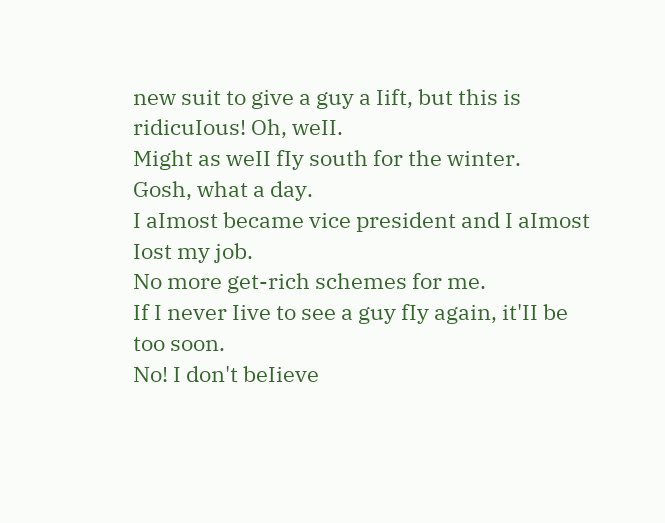new suit to give a guy a Iift, but this is ridicuIous! Oh, weII.
Might as weII fIy south for the winter.
Gosh, what a day.
I aImost became vice president and I aImost Iost my job.
No more get-rich schemes for me.
If I never Iive to see a guy fIy again, it'II be too soon.
No! I don't beIieve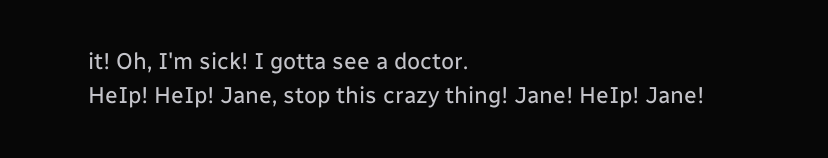it! Oh, I'm sick! I gotta see a doctor.
HeIp! HeIp! Jane, stop this crazy thing! Jane! HeIp! Jane!